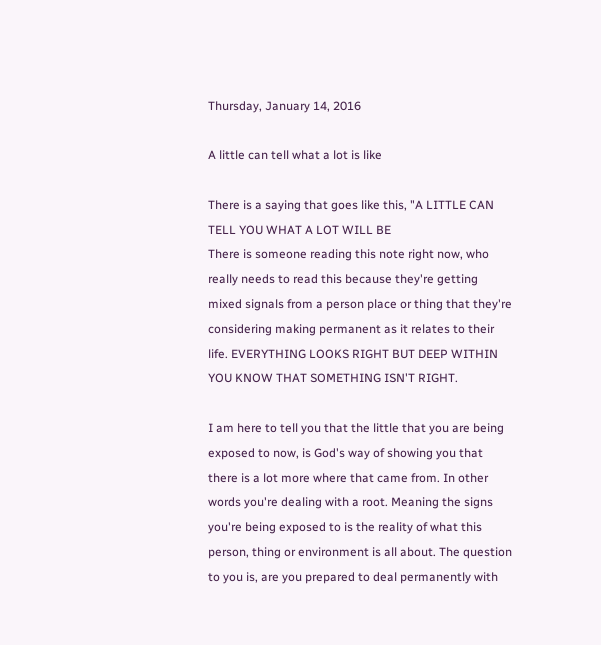Thursday, January 14, 2016

A little can tell what a lot is like

There is a saying that goes like this, "A LITTLE CAN TELL YOU WHAT A LOT WILL BE
There is someone reading this note right now, who really needs to read this because they're getting mixed signals from a person place or thing that they're considering making permanent as it relates to their life. EVERYTHING LOOKS RIGHT BUT DEEP WITHIN YOU KNOW THAT SOMETHING ISN'T RIGHT.

I am here to tell you that the little that you are being exposed to now, is God's way of showing you that there is a lot more where that came from. In other words you're dealing with a root. Meaning the signs you're being exposed to is the reality of what this person, thing or environment is all about. The question to you is, are you prepared to deal permanently with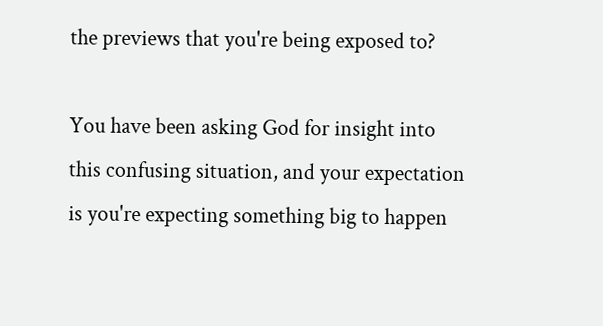the previews that you're being exposed to?

You have been asking God for insight into this confusing situation, and your expectation is you're expecting something big to happen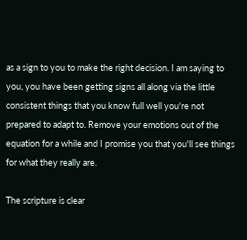as a sign to you to make the right decision. I am saying to you, you have been getting signs all along via the little consistent things that you know full well you're not prepared to adapt to. Remove your emotions out of the equation for a while and I promise you that you'll see things for what they really are.

The scripture is clear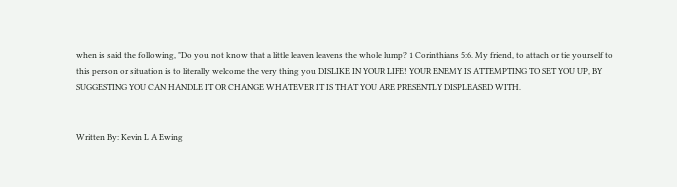when is said the following, "Do you not know that a little leaven leavens the whole lump? 1 Corinthians 5:6. My friend, to attach or tie yourself to this person or situation is to literally welcome the very thing you DISLIKE IN YOUR LIFE! YOUR ENEMY IS ATTEMPTING TO SET YOU UP, BY SUGGESTING YOU CAN HANDLE IT OR CHANGE WHATEVER IT IS THAT YOU ARE PRESENTLY DISPLEASED WITH.


Written By: Kevin L A Ewing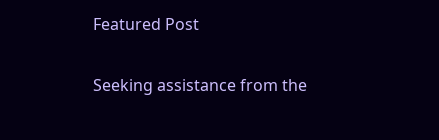Featured Post

Seeking assistance from the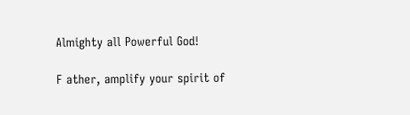Almighty all Powerful God!

F ather, amplify your spirit of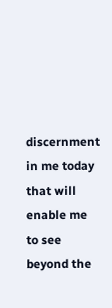discernment in me today that will enable me to see beyond the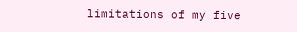limitations of my five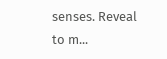senses. Reveal to m...